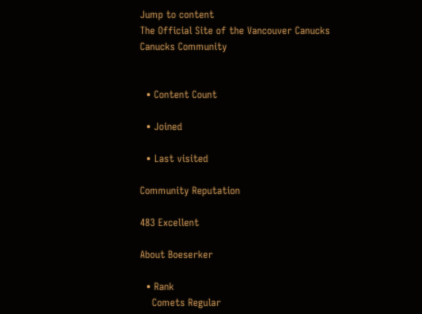Jump to content
The Official Site of the Vancouver Canucks
Canucks Community


  • Content Count

  • Joined

  • Last visited

Community Reputation

483 Excellent

About Boeserker

  • Rank
    Comets Regular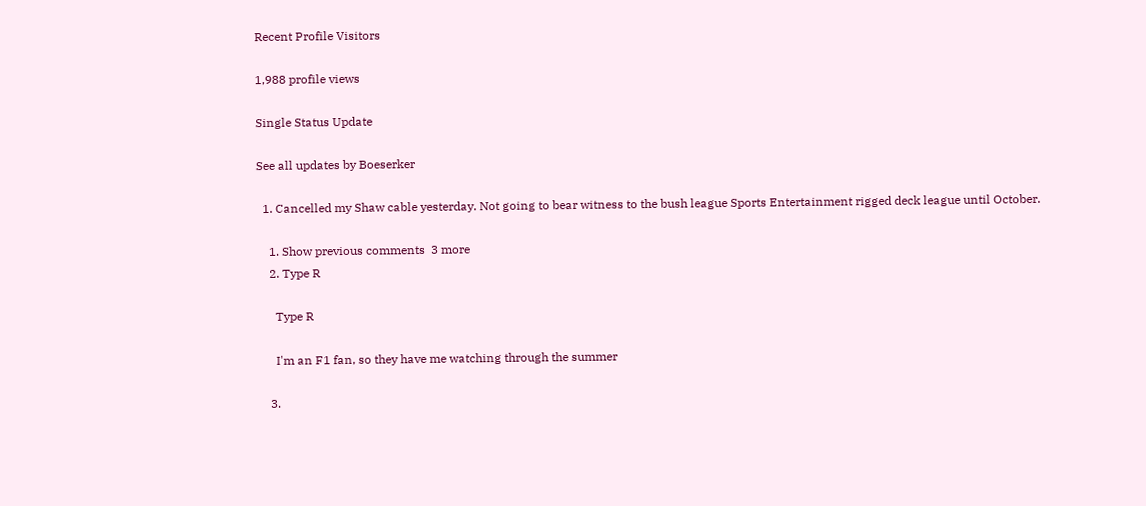Recent Profile Visitors

1,988 profile views

Single Status Update

See all updates by Boeserker

  1. Cancelled my Shaw cable yesterday. Not going to bear witness to the bush league Sports Entertainment rigged deck league until October.

    1. Show previous comments  3 more
    2. Type R

      Type R

      I'm an F1 fan, so they have me watching through the summer

    3.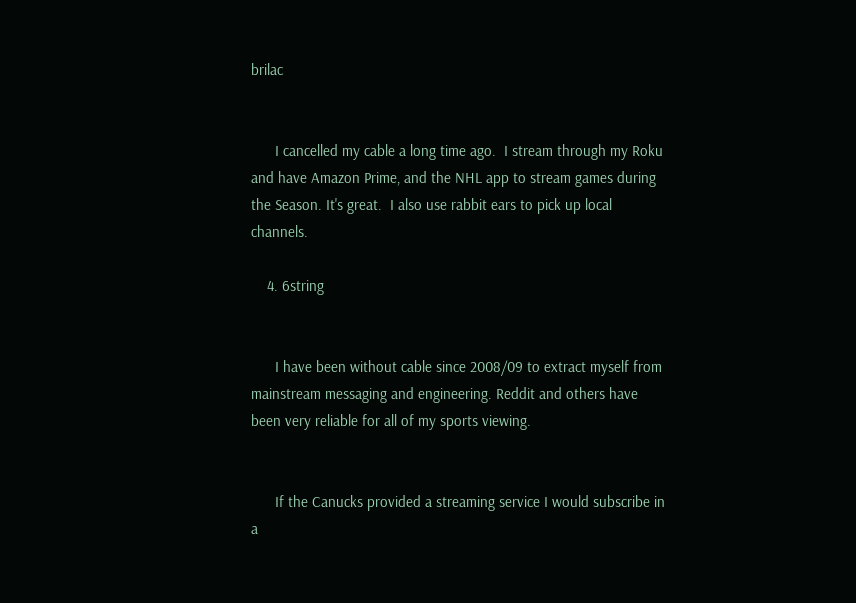brilac


      I cancelled my cable a long time ago.  I stream through my Roku and have Amazon Prime, and the NHL app to stream games during the Season. It's great.  I also use rabbit ears to pick up local channels.

    4. 6string


      I have been without cable since 2008/09 to extract myself from mainstream messaging and engineering. Reddit and others have been very reliable for all of my sports viewing.


      If the Canucks provided a streaming service I would subscribe in a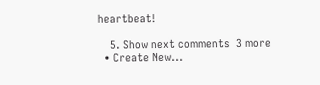heartbeat!

    5. Show next comments  3 more
  • Create New...